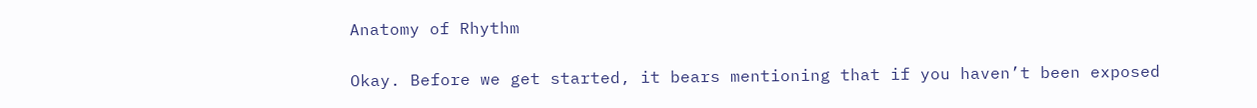Anatomy of Rhythm

Okay. Before we get started, it bears mentioning that if you haven’t been exposed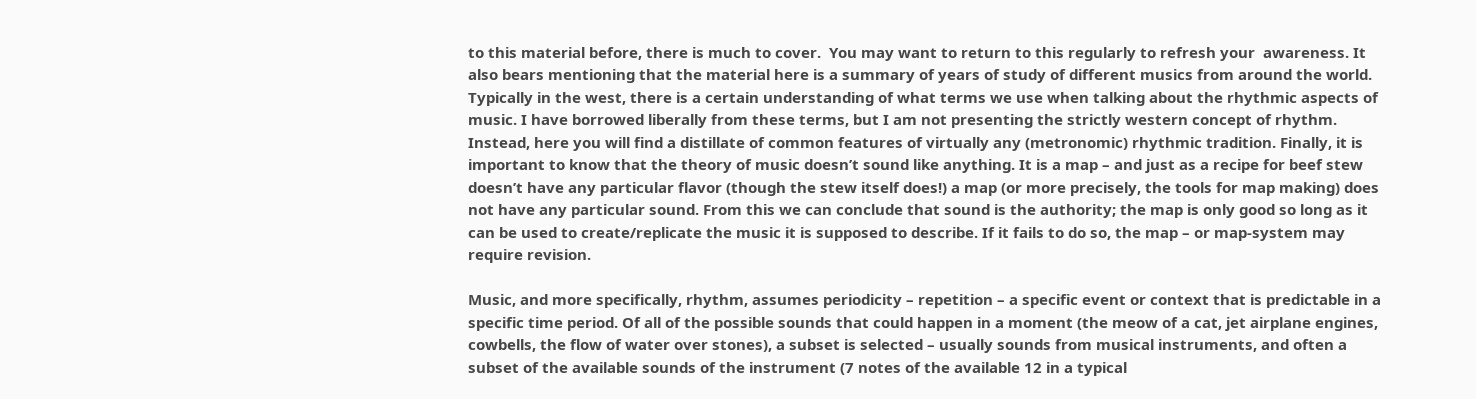to this material before, there is much to cover.  You may want to return to this regularly to refresh your  awareness. It also bears mentioning that the material here is a summary of years of study of different musics from around the world. Typically in the west, there is a certain understanding of what terms we use when talking about the rhythmic aspects of music. I have borrowed liberally from these terms, but I am not presenting the strictly western concept of rhythm. Instead, here you will find a distillate of common features of virtually any (metronomic) rhythmic tradition. Finally, it is important to know that the theory of music doesn’t sound like anything. It is a map – and just as a recipe for beef stew doesn’t have any particular flavor (though the stew itself does!) a map (or more precisely, the tools for map making) does not have any particular sound. From this we can conclude that sound is the authority; the map is only good so long as it can be used to create/replicate the music it is supposed to describe. If it fails to do so, the map – or map-system may require revision.

Music, and more specifically, rhythm, assumes periodicity – repetition – a specific event or context that is predictable in a specific time period. Of all of the possible sounds that could happen in a moment (the meow of a cat, jet airplane engines, cowbells, the flow of water over stones), a subset is selected – usually sounds from musical instruments, and often a subset of the available sounds of the instrument (7 notes of the available 12 in a typical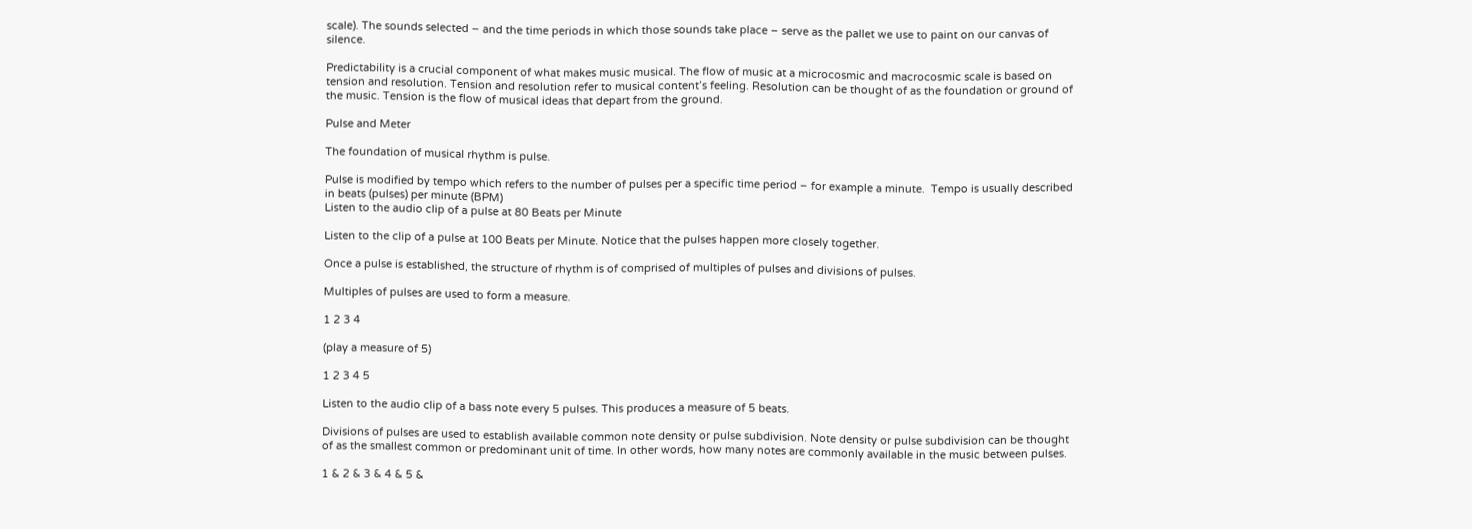scale). The sounds selected – and the time periods in which those sounds take place – serve as the pallet we use to paint on our canvas of silence.

Predictability is a crucial component of what makes music musical. The flow of music at a microcosmic and macrocosmic scale is based on tension and resolution. Tension and resolution refer to musical content’s feeling. Resolution can be thought of as the foundation or ground of the music. Tension is the flow of musical ideas that depart from the ground.

Pulse and Meter

The foundation of musical rhythm is pulse.

Pulse is modified by tempo which refers to the number of pulses per a specific time period – for example a minute.  Tempo is usually described in beats (pulses) per minute (BPM)
Listen to the audio clip of a pulse at 80 Beats per Minute

Listen to the clip of a pulse at 100 Beats per Minute. Notice that the pulses happen more closely together.

Once a pulse is established, the structure of rhythm is of comprised of multiples of pulses and divisions of pulses.

Multiples of pulses are used to form a measure.

1 2 3 4

(play a measure of 5)

1 2 3 4 5

Listen to the audio clip of a bass note every 5 pulses. This produces a measure of 5 beats.

Divisions of pulses are used to establish available common note density or pulse subdivision. Note density or pulse subdivision can be thought of as the smallest common or predominant unit of time. In other words, how many notes are commonly available in the music between pulses.

1 & 2 & 3 & 4 & 5 &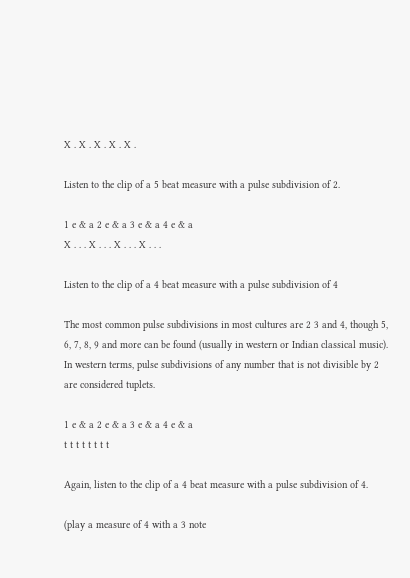X . X . X . X . X .

Listen to the clip of a 5 beat measure with a pulse subdivision of 2.

1 e & a 2 e & a 3 e & a 4 e & a
X . . . X . . . X . . . X . . .

Listen to the clip of a 4 beat measure with a pulse subdivision of 4

The most common pulse subdivisions in most cultures are 2 3 and 4, though 5, 6, 7, 8, 9 and more can be found (usually in western or Indian classical music). In western terms, pulse subdivisions of any number that is not divisible by 2 are considered tuplets.

1 e & a 2 e & a 3 e & a 4 e & a
t t t t t t t t

Again, listen to the clip of a 4 beat measure with a pulse subdivision of 4.

(play a measure of 4 with a 3 note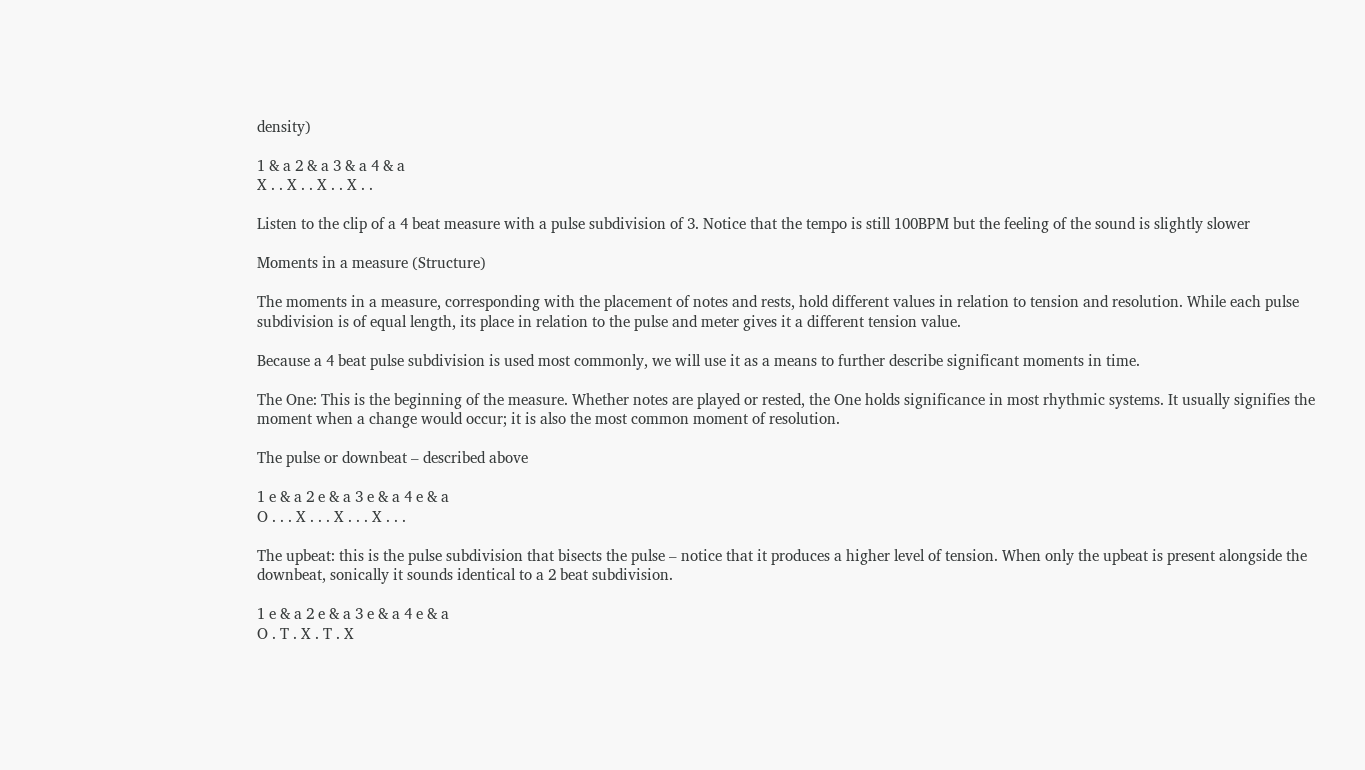density)

1 & a 2 & a 3 & a 4 & a
X . . X . . X . . X . .

Listen to the clip of a 4 beat measure with a pulse subdivision of 3. Notice that the tempo is still 100BPM but the feeling of the sound is slightly slower

Moments in a measure (Structure)

The moments in a measure, corresponding with the placement of notes and rests, hold different values in relation to tension and resolution. While each pulse subdivision is of equal length, its place in relation to the pulse and meter gives it a different tension value.

Because a 4 beat pulse subdivision is used most commonly, we will use it as a means to further describe significant moments in time.

The One: This is the beginning of the measure. Whether notes are played or rested, the One holds significance in most rhythmic systems. It usually signifies the moment when a change would occur; it is also the most common moment of resolution.

The pulse or downbeat – described above

1 e & a 2 e & a 3 e & a 4 e & a
O . . . X . . . X . . . X . . .

The upbeat: this is the pulse subdivision that bisects the pulse – notice that it produces a higher level of tension. When only the upbeat is present alongside the downbeat, sonically it sounds identical to a 2 beat subdivision.

1 e & a 2 e & a 3 e & a 4 e & a
O . T . X . T . X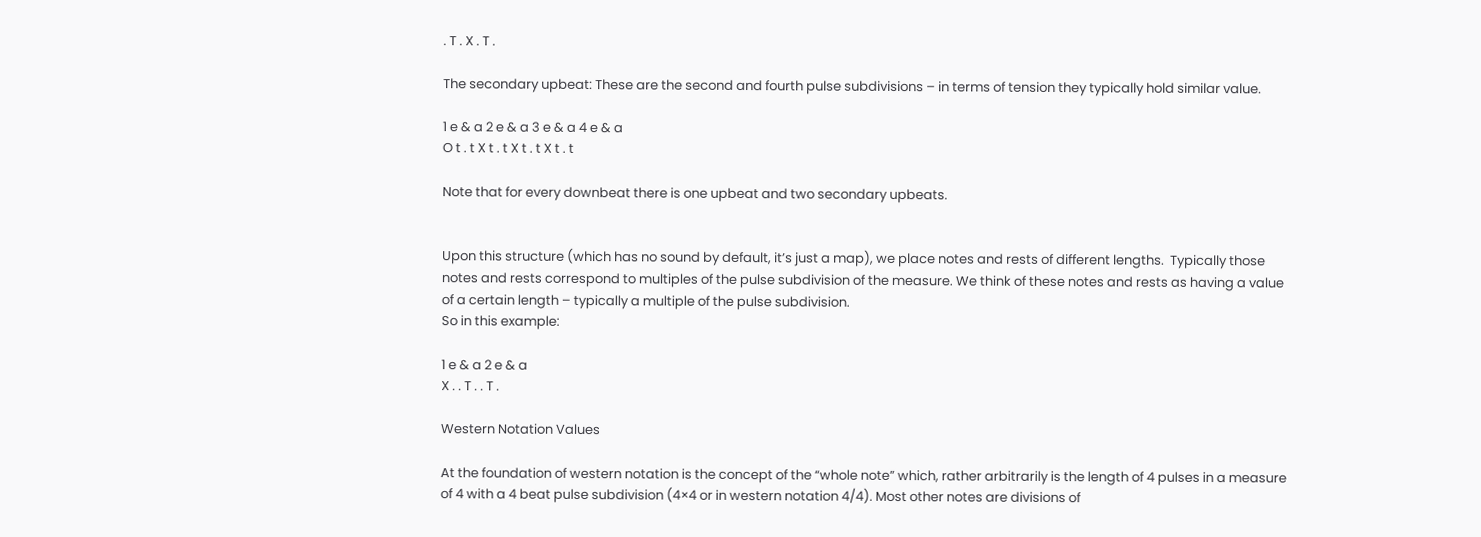. T . X . T .

The secondary upbeat: These are the second and fourth pulse subdivisions – in terms of tension they typically hold similar value.

1 e & a 2 e & a 3 e & a 4 e & a
O t . t X t . t X t . t X t . t

Note that for every downbeat there is one upbeat and two secondary upbeats.


Upon this structure (which has no sound by default, it’s just a map), we place notes and rests of different lengths.  Typically those notes and rests correspond to multiples of the pulse subdivision of the measure. We think of these notes and rests as having a value of a certain length – typically a multiple of the pulse subdivision.
So in this example:

1 e & a 2 e & a
X . . T . . T .

Western Notation Values

At the foundation of western notation is the concept of the “whole note” which, rather arbitrarily is the length of 4 pulses in a measure of 4 with a 4 beat pulse subdivision (4×4 or in western notation 4/4). Most other notes are divisions of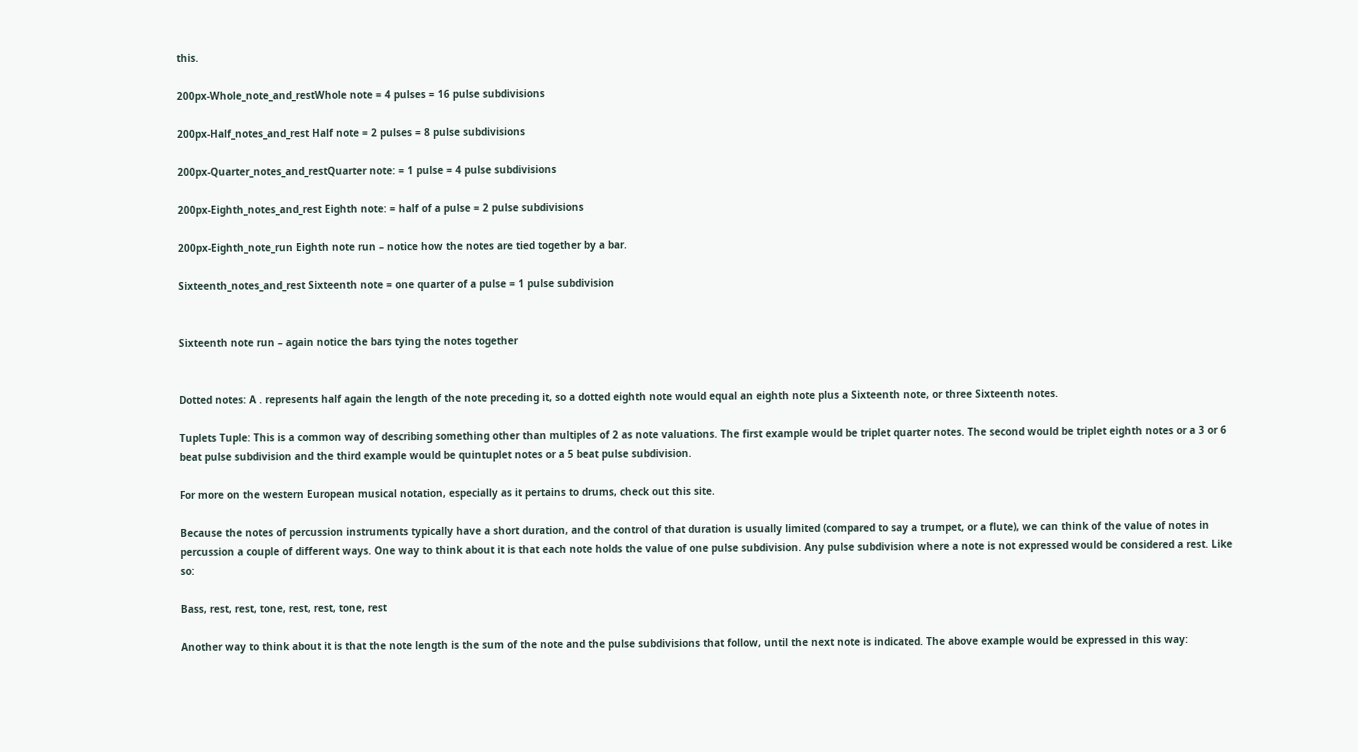this.

200px-Whole_note_and_restWhole note = 4 pulses = 16 pulse subdivisions

200px-Half_notes_and_rest Half note = 2 pulses = 8 pulse subdivisions

200px-Quarter_notes_and_restQuarter note: = 1 pulse = 4 pulse subdivisions

200px-Eighth_notes_and_rest Eighth note: = half of a pulse = 2 pulse subdivisions

200px-Eighth_note_run Eighth note run – notice how the notes are tied together by a bar.

Sixteenth_notes_and_rest Sixteenth note = one quarter of a pulse = 1 pulse subdivision


Sixteenth note run – again notice the bars tying the notes together


Dotted notes: A . represents half again the length of the note preceding it, so a dotted eighth note would equal an eighth note plus a Sixteenth note, or three Sixteenth notes.

Tuplets Tuple: This is a common way of describing something other than multiples of 2 as note valuations. The first example would be triplet quarter notes. The second would be triplet eighth notes or a 3 or 6 beat pulse subdivision and the third example would be quintuplet notes or a 5 beat pulse subdivision.

For more on the western European musical notation, especially as it pertains to drums, check out this site.

Because the notes of percussion instruments typically have a short duration, and the control of that duration is usually limited (compared to say a trumpet, or a flute), we can think of the value of notes in percussion a couple of different ways. One way to think about it is that each note holds the value of one pulse subdivision. Any pulse subdivision where a note is not expressed would be considered a rest. Like so:

Bass, rest, rest, tone, rest, rest, tone, rest

Another way to think about it is that the note length is the sum of the note and the pulse subdivisions that follow, until the next note is indicated. The above example would be expressed in this way: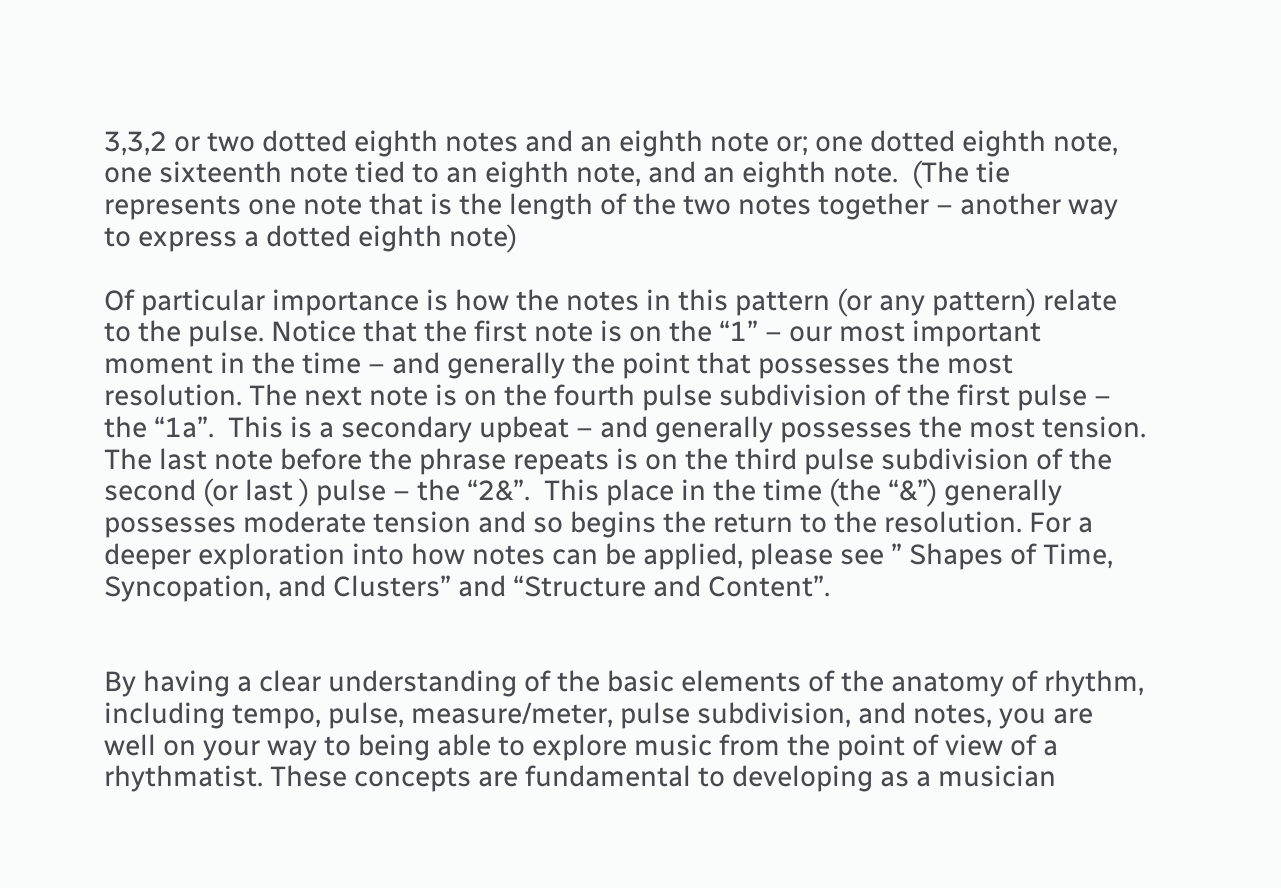3,3,2 or two dotted eighth notes and an eighth note or; one dotted eighth note, one sixteenth note tied to an eighth note, and an eighth note.  (The tie represents one note that is the length of the two notes together – another way to express a dotted eighth note)

Of particular importance is how the notes in this pattern (or any pattern) relate to the pulse. Notice that the first note is on the “1” – our most important moment in the time – and generally the point that possesses the most resolution. The next note is on the fourth pulse subdivision of the first pulse – the “1a”.  This is a secondary upbeat – and generally possesses the most tension. The last note before the phrase repeats is on the third pulse subdivision of the second (or last ) pulse – the “2&”.  This place in the time (the “&”) generally possesses moderate tension and so begins the return to the resolution. For a deeper exploration into how notes can be applied, please see ” Shapes of Time, Syncopation, and Clusters” and “Structure and Content”.


By having a clear understanding of the basic elements of the anatomy of rhythm, including tempo, pulse, measure/meter, pulse subdivision, and notes, you are well on your way to being able to explore music from the point of view of a rhythmatist. These concepts are fundamental to developing as a musician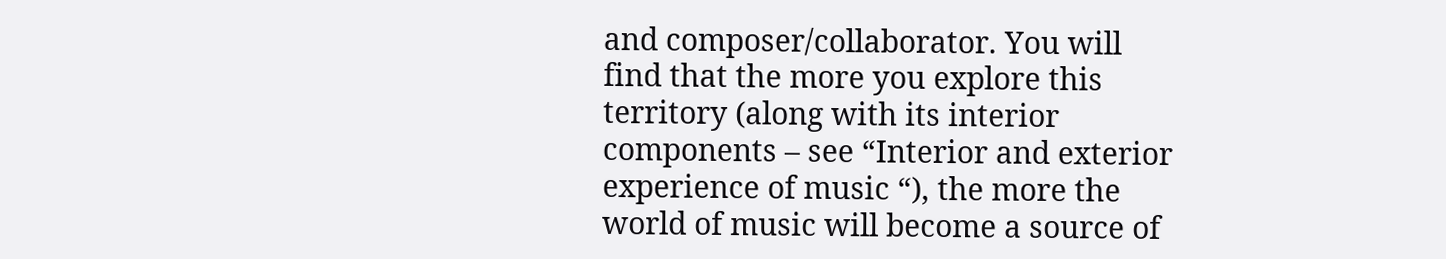and composer/collaborator. You will find that the more you explore this territory (along with its interior components – see “Interior and exterior experience of music “), the more the world of music will become a source of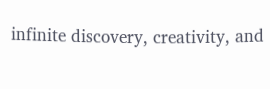infinite discovery, creativity, and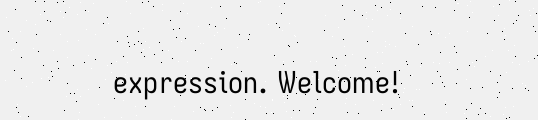expression. Welcome!